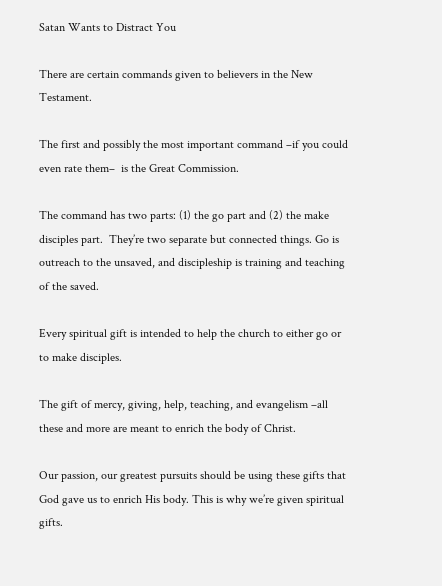Satan Wants to Distract You

There are certain commands given to believers in the New Testament.

The first and possibly the most important command –if you could even rate them–  is the Great Commission.

The command has two parts: (1) the go part and (2) the make disciples part.  They’re two separate but connected things. Go is outreach to the unsaved, and discipleship is training and teaching of the saved.

Every spiritual gift is intended to help the church to either go or to make disciples.

The gift of mercy, giving, help, teaching, and evangelism –all these and more are meant to enrich the body of Christ.

Our passion, our greatest pursuits should be using these gifts that God gave us to enrich His body. This is why we’re given spiritual gifts.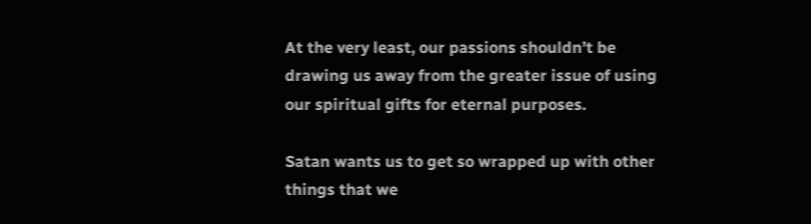At the very least, our passions shouldn’t be drawing us away from the greater issue of using our spiritual gifts for eternal purposes.

Satan wants us to get so wrapped up with other things that we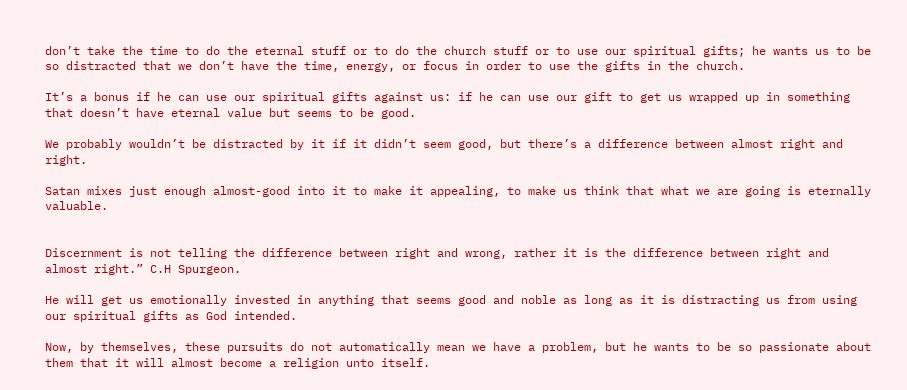don’t take the time to do the eternal stuff or to do the church stuff or to use our spiritual gifts; he wants us to be so distracted that we don’t have the time, energy, or focus in order to use the gifts in the church.

It’s a bonus if he can use our spiritual gifts against us: if he can use our gift to get us wrapped up in something that doesn’t have eternal value but seems to be good.

We probably wouldn’t be distracted by it if it didn’t seem good, but there’s a difference between almost right and right.

Satan mixes just enough almost-good into it to make it appealing, to make us think that what we are going is eternally valuable.


Discernment is not telling the difference between right and wrong, rather it is the difference between right and almost right.” C.H Spurgeon.

He will get us emotionally invested in anything that seems good and noble as long as it is distracting us from using our spiritual gifts as God intended.

Now, by themselves, these pursuits do not automatically mean we have a problem, but he wants to be so passionate about them that it will almost become a religion unto itself.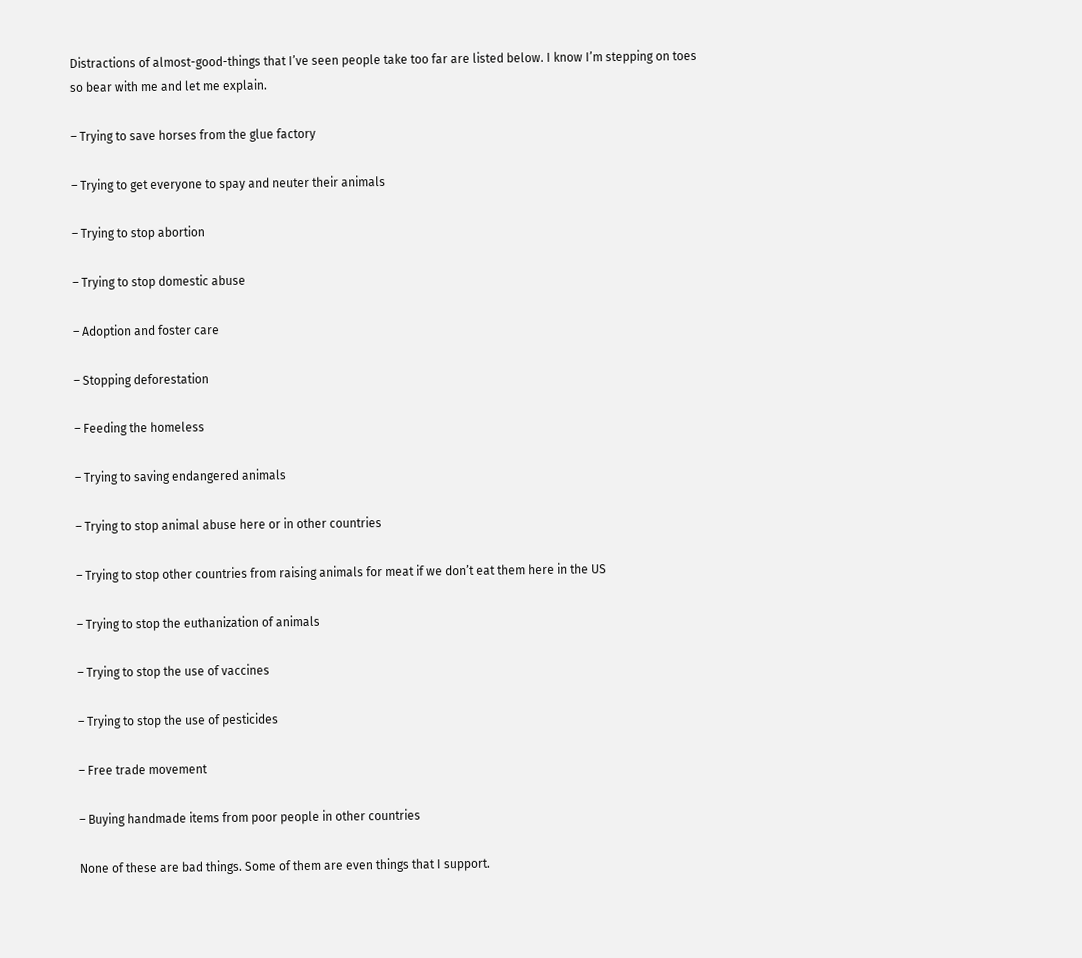Distractions of almost-good-things that I’ve seen people take too far are listed below. I know I’m stepping on toes so bear with me and let me explain.

– Trying to save horses from the glue factory

– Trying to get everyone to spay and neuter their animals

– Trying to stop abortion

– Trying to stop domestic abuse

– Adoption and foster care

– Stopping deforestation

– Feeding the homeless

– Trying to saving endangered animals

– Trying to stop animal abuse here or in other countries

– Trying to stop other countries from raising animals for meat if we don’t eat them here in the US

– Trying to stop the euthanization of animals

– Trying to stop the use of vaccines

– Trying to stop the use of pesticides

– Free trade movement

– Buying handmade items from poor people in other countries

None of these are bad things. Some of them are even things that I support.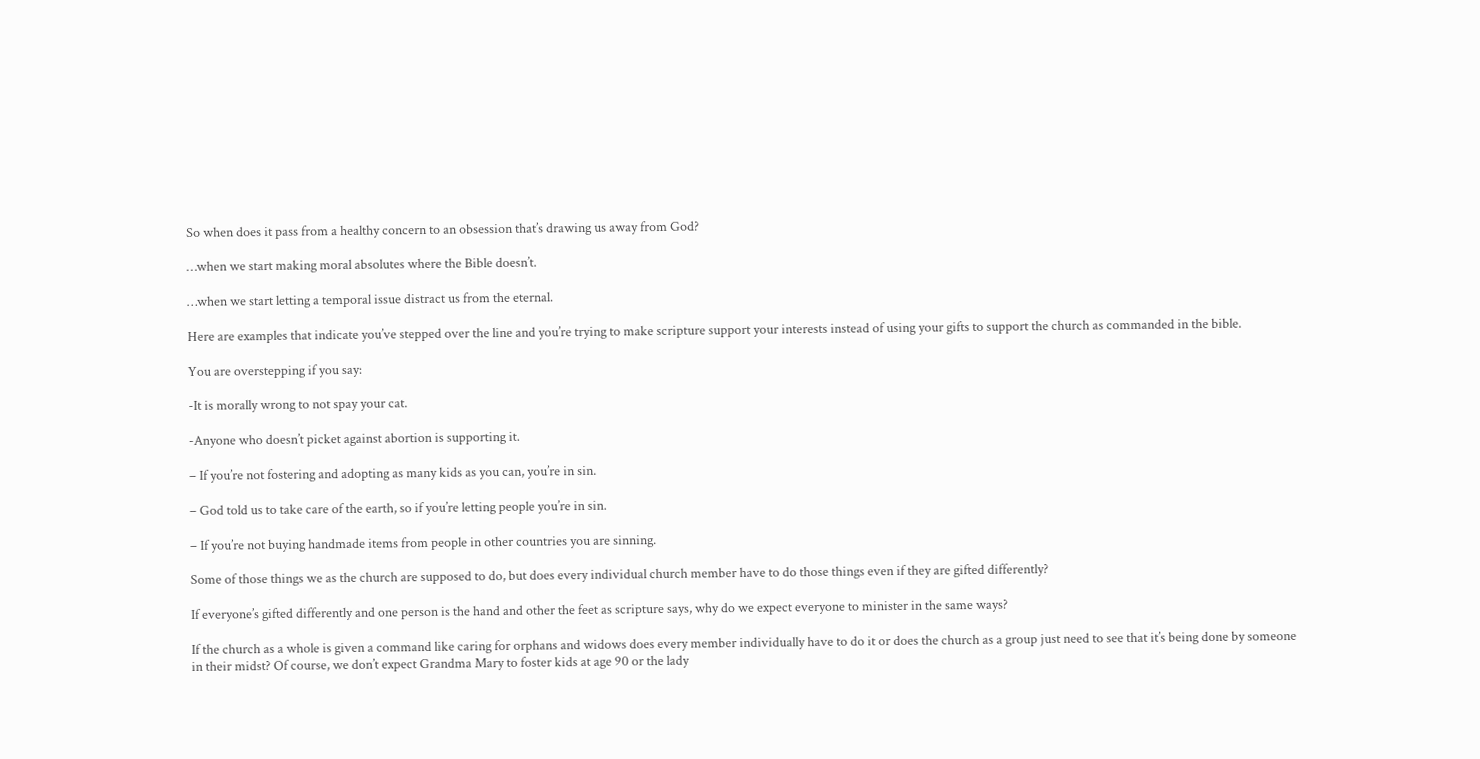So when does it pass from a healthy concern to an obsession that’s drawing us away from God?

…when we start making moral absolutes where the Bible doesn’t.

…when we start letting a temporal issue distract us from the eternal.

Here are examples that indicate you’ve stepped over the line and you’re trying to make scripture support your interests instead of using your gifts to support the church as commanded in the bible.

You are overstepping if you say:

-It is morally wrong to not spay your cat.

-Anyone who doesn’t picket against abortion is supporting it.

– If you’re not fostering and adopting as many kids as you can, you’re in sin.

– God told us to take care of the earth, so if you’re letting people you’re in sin.

– If you’re not buying handmade items from people in other countries you are sinning.

Some of those things we as the church are supposed to do, but does every individual church member have to do those things even if they are gifted differently?

If everyone’s gifted differently and one person is the hand and other the feet as scripture says, why do we expect everyone to minister in the same ways?

If the church as a whole is given a command like caring for orphans and widows does every member individually have to do it or does the church as a group just need to see that it’s being done by someone in their midst? Of course, we don’t expect Grandma Mary to foster kids at age 90 or the lady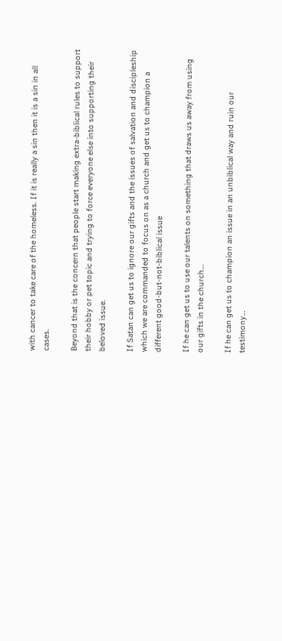with cancer to take care of the homeless. If it is really a sin then it is a sin in all cases.

Beyond that is the concern that people start making extra-biblical rules to support their hobby or pet topic and trying to force everyone else into supporting their beloved issue.

If Satan can get us to ignore our gifts and the issues of salvation and discipleship which we are commanded to focus on as a church and get us to champion a different good-but-not-biblical issue

If he can get us to use our talents on something that draws us away from using our gifts in the church…

If he can get us to champion an issue in an unbiblical way and ruin our testimony…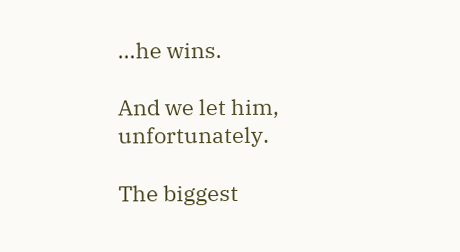…he wins.

And we let him, unfortunately.

The biggest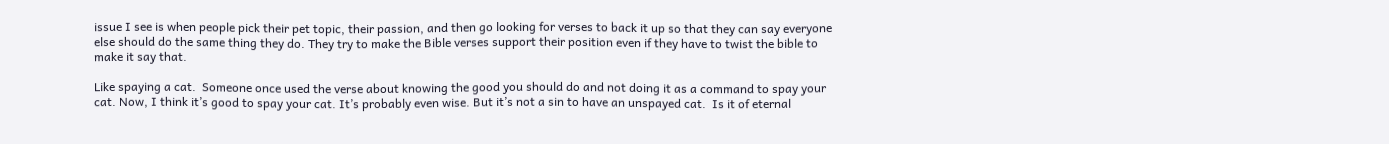issue I see is when people pick their pet topic, their passion, and then go looking for verses to back it up so that they can say everyone else should do the same thing they do. They try to make the Bible verses support their position even if they have to twist the bible to make it say that.

Like spaying a cat.  Someone once used the verse about knowing the good you should do and not doing it as a command to spay your cat. Now, I think it’s good to spay your cat. It’s probably even wise. But it’s not a sin to have an unspayed cat.  Is it of eternal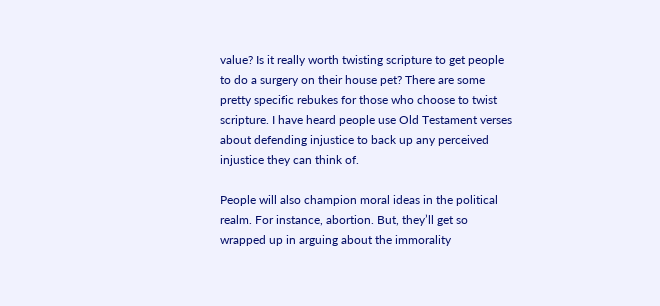value? Is it really worth twisting scripture to get people to do a surgery on their house pet? There are some pretty specific rebukes for those who choose to twist scripture. I have heard people use Old Testament verses about defending injustice to back up any perceived injustice they can think of.

People will also champion moral ideas in the political realm. For instance, abortion. But, they’ll get so wrapped up in arguing about the immorality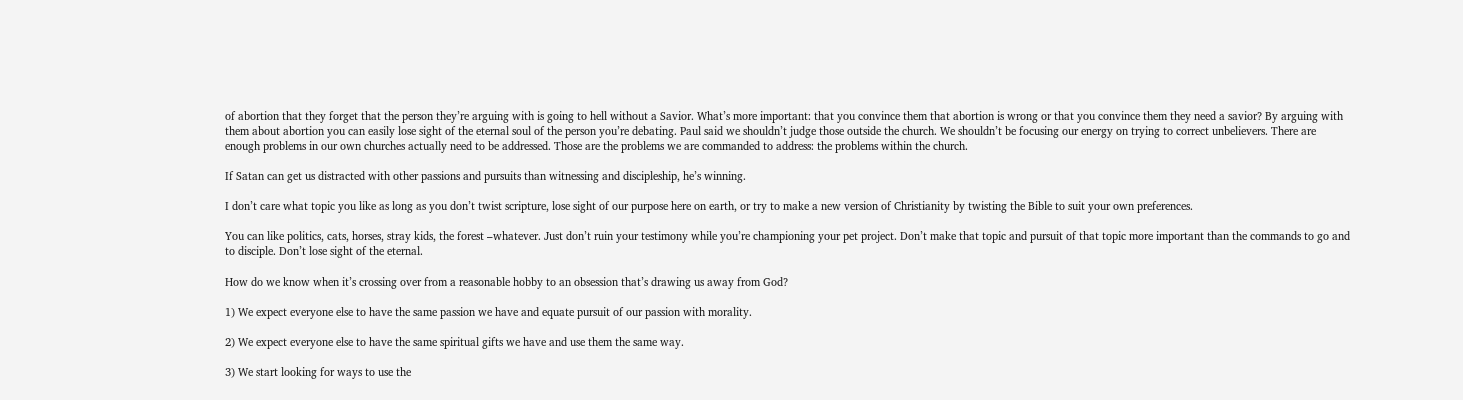of abortion that they forget that the person they’re arguing with is going to hell without a Savior. What’s more important: that you convince them that abortion is wrong or that you convince them they need a savior? By arguing with them about abortion you can easily lose sight of the eternal soul of the person you’re debating. Paul said we shouldn’t judge those outside the church. We shouldn’t be focusing our energy on trying to correct unbelievers. There are enough problems in our own churches actually need to be addressed. Those are the problems we are commanded to address: the problems within the church.

If Satan can get us distracted with other passions and pursuits than witnessing and discipleship, he’s winning.

I don’t care what topic you like as long as you don’t twist scripture, lose sight of our purpose here on earth, or try to make a new version of Christianity by twisting the Bible to suit your own preferences.

You can like politics, cats, horses, stray kids, the forest –whatever. Just don’t ruin your testimony while you’re championing your pet project. Don’t make that topic and pursuit of that topic more important than the commands to go and to disciple. Don’t lose sight of the eternal.

How do we know when it’s crossing over from a reasonable hobby to an obsession that’s drawing us away from God?

1) We expect everyone else to have the same passion we have and equate pursuit of our passion with morality.

2) We expect everyone else to have the same spiritual gifts we have and use them the same way.

3) We start looking for ways to use the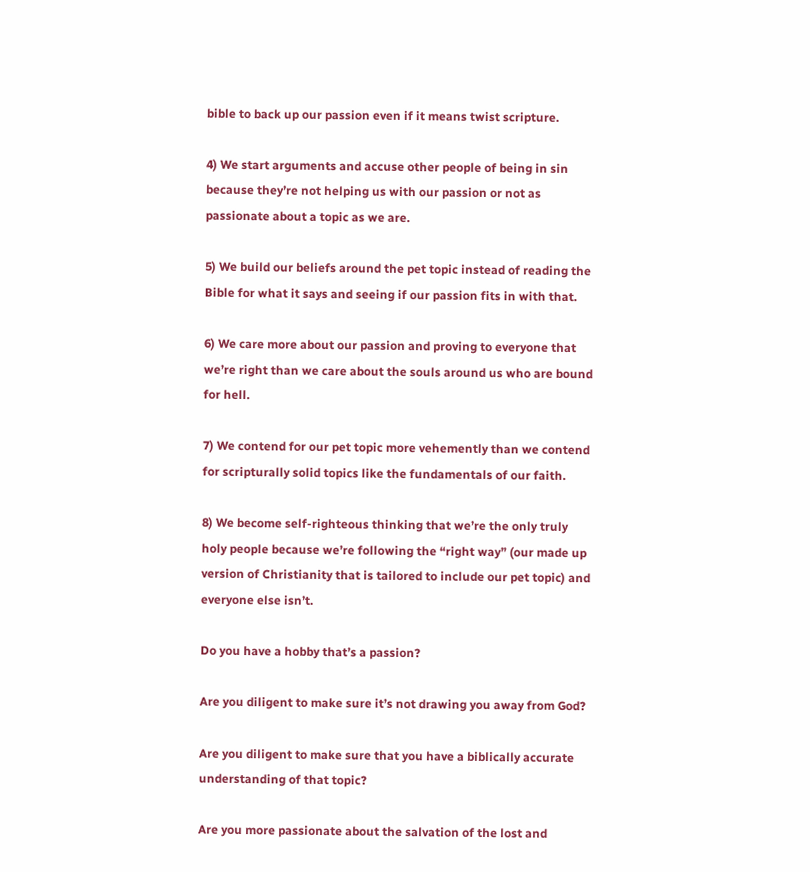bible to back up our passion even if it means twist scripture.

4) We start arguments and accuse other people of being in sin because they’re not helping us with our passion or not as passionate about a topic as we are.

5) We build our beliefs around the pet topic instead of reading the Bible for what it says and seeing if our passion fits in with that.

6) We care more about our passion and proving to everyone that we’re right than we care about the souls around us who are bound for hell.

7) We contend for our pet topic more vehemently than we contend for scripturally solid topics like the fundamentals of our faith.

8) We become self-righteous thinking that we’re the only truly holy people because we’re following the “right way” (our made up version of Christianity that is tailored to include our pet topic) and everyone else isn’t.

Do you have a hobby that’s a passion?

Are you diligent to make sure it’s not drawing you away from God?

Are you diligent to make sure that you have a biblically accurate understanding of that topic?

Are you more passionate about the salvation of the lost and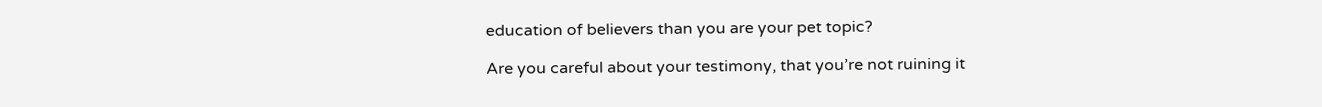education of believers than you are your pet topic?

Are you careful about your testimony, that you’re not ruining it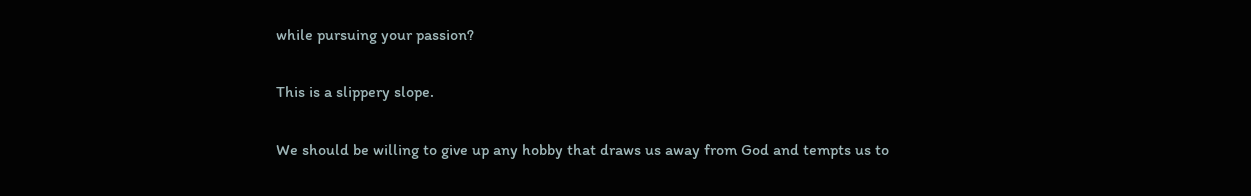while pursuing your passion?

This is a slippery slope.

We should be willing to give up any hobby that draws us away from God and tempts us to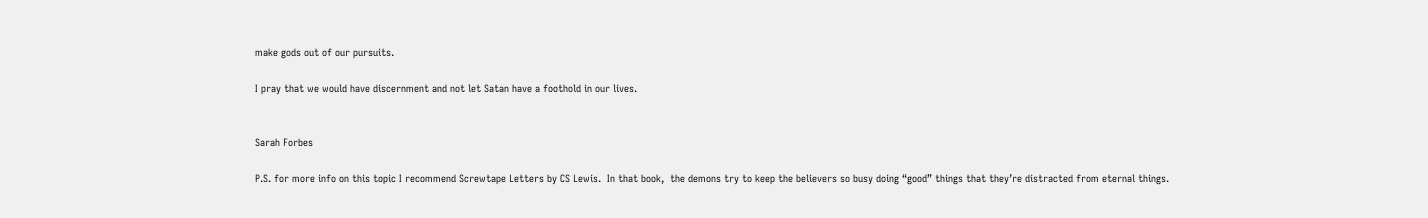make gods out of our pursuits.

I pray that we would have discernment and not let Satan have a foothold in our lives.


Sarah Forbes

P.S. for more info on this topic I recommend Screwtape Letters by CS Lewis.  In that book,  the demons try to keep the believers so busy doing “good” things that they’re distracted from eternal things.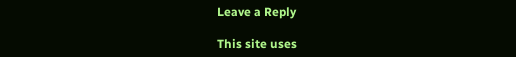Leave a Reply

This site uses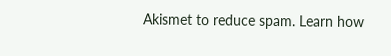Akismet to reduce spam. Learn how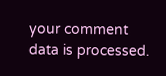your comment data is processed.